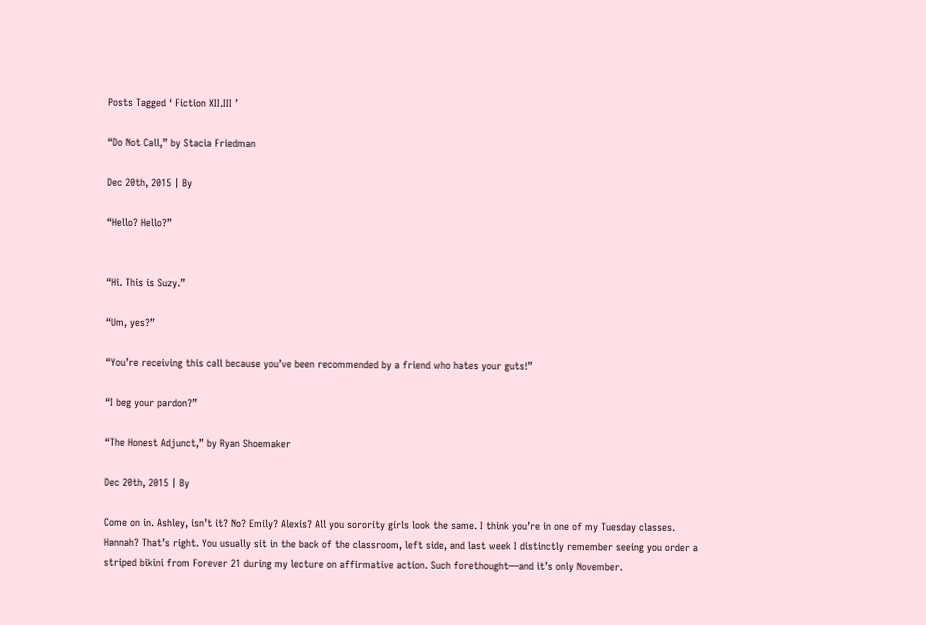Posts Tagged ‘ Fiction XII.III ’

“Do Not Call,” by Stacia Friedman

Dec 20th, 2015 | By

“Hello? Hello?”


“Hi. This is Suzy.”

“Um, yes?”

“You’re receiving this call because you’ve been recommended by a friend who hates your guts!”

“I beg your pardon?”

“The Honest Adjunct,” by Ryan Shoemaker

Dec 20th, 2015 | By

Come on in. Ashley, isn’t it? No? Emily? Alexis? All you sorority girls look the same. I think you’re in one of my Tuesday classes. Hannah? That’s right. You usually sit in the back of the classroom, left side, and last week I distinctly remember seeing you order a striped bikini from Forever 21 during my lecture on affirmative action. Such forethought—and it’s only November.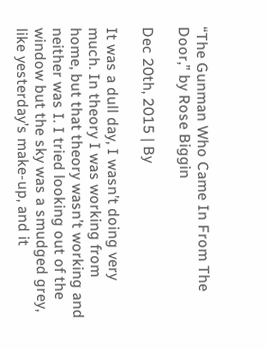“The Gunman Who Came In From The Door,” by Rose Biggin

Dec 20th, 2015 | By

It was a dull day, I wasn’t doing very much. In theory I was working from home, but that theory wasn’t working and neither was I. I tried looking out of the window but the sky was a smudged grey, like yesterday’s make-up, and it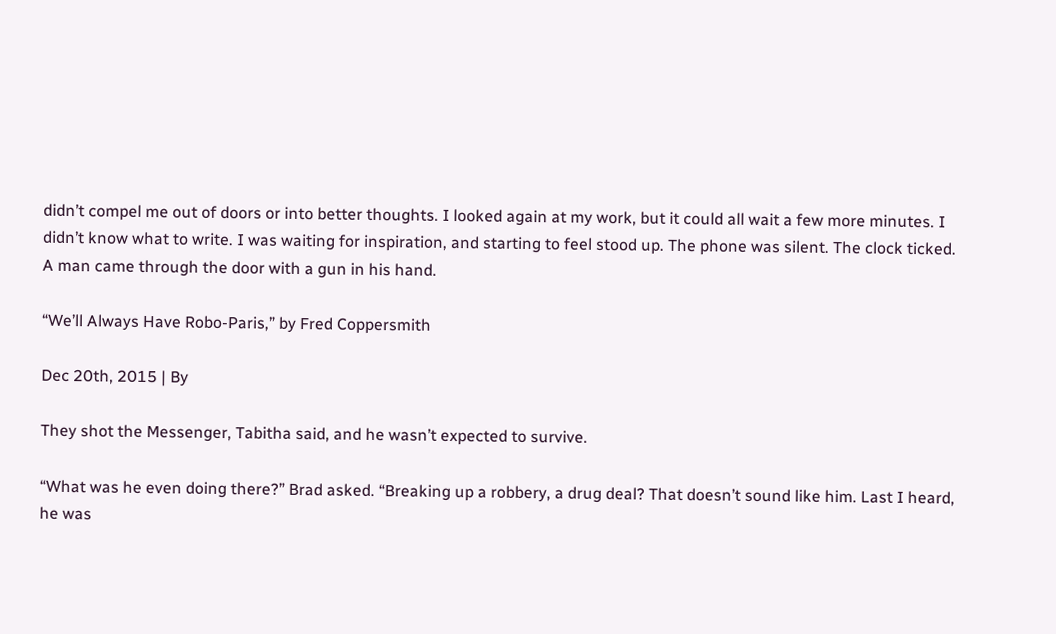didn’t compel me out of doors or into better thoughts. I looked again at my work, but it could all wait a few more minutes. I didn’t know what to write. I was waiting for inspiration, and starting to feel stood up. The phone was silent. The clock ticked. A man came through the door with a gun in his hand.

“We’ll Always Have Robo-Paris,” by Fred Coppersmith

Dec 20th, 2015 | By

They shot the Messenger, Tabitha said, and he wasn’t expected to survive.

“What was he even doing there?” Brad asked. “Breaking up a robbery, a drug deal? That doesn’t sound like him. Last I heard, he was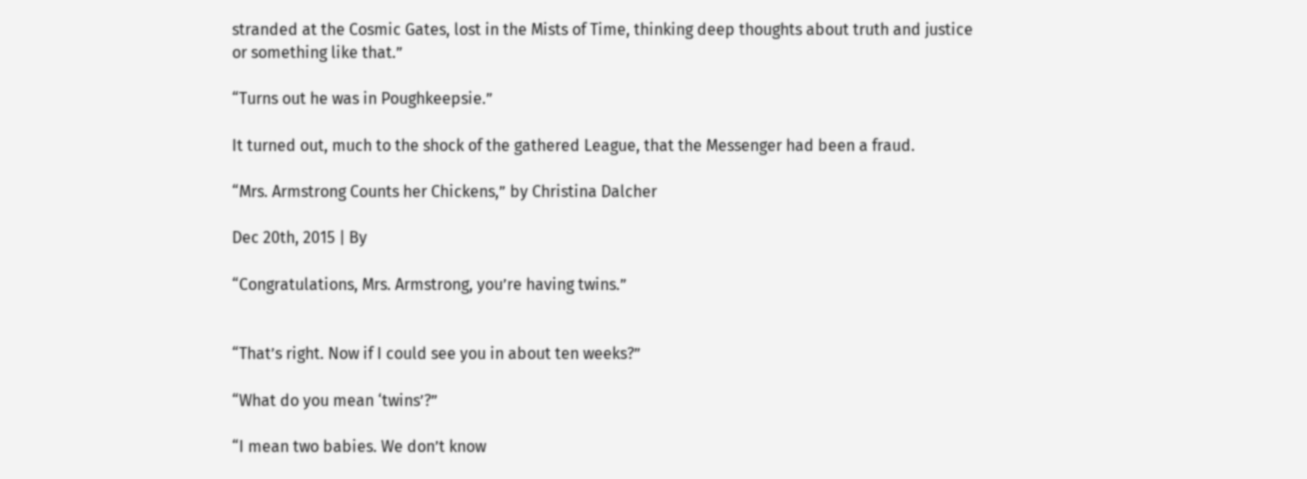stranded at the Cosmic Gates, lost in the Mists of Time, thinking deep thoughts about truth and justice or something like that.”

“Turns out he was in Poughkeepsie.”

It turned out, much to the shock of the gathered League, that the Messenger had been a fraud.

“Mrs. Armstrong Counts her Chickens,” by Christina Dalcher

Dec 20th, 2015 | By

“Congratulations, Mrs. Armstrong, you’re having twins.”


“That’s right. Now if I could see you in about ten weeks?”

“What do you mean ‘twins’?”

“I mean two babies. We don’t know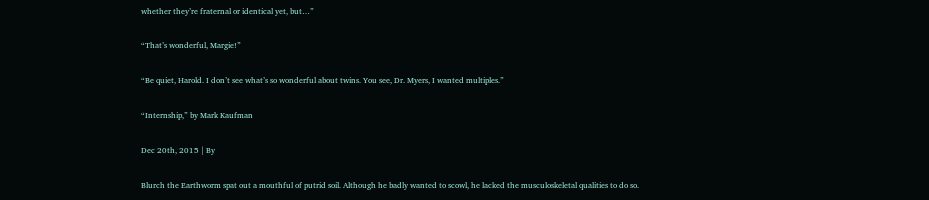whether they’re fraternal or identical yet, but…”

“That’s wonderful, Margie!”

“Be quiet, Harold. I don’t see what’s so wonderful about twins. You see, Dr. Myers, I wanted multiples.”

“Internship,” by Mark Kaufman

Dec 20th, 2015 | By

Blurch the Earthworm spat out a mouthful of putrid soil. Although he badly wanted to scowl, he lacked the musculoskeletal qualities to do so.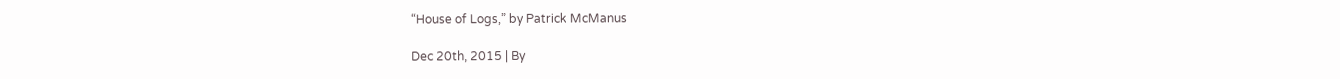“House of Logs,” by Patrick McManus

Dec 20th, 2015 | By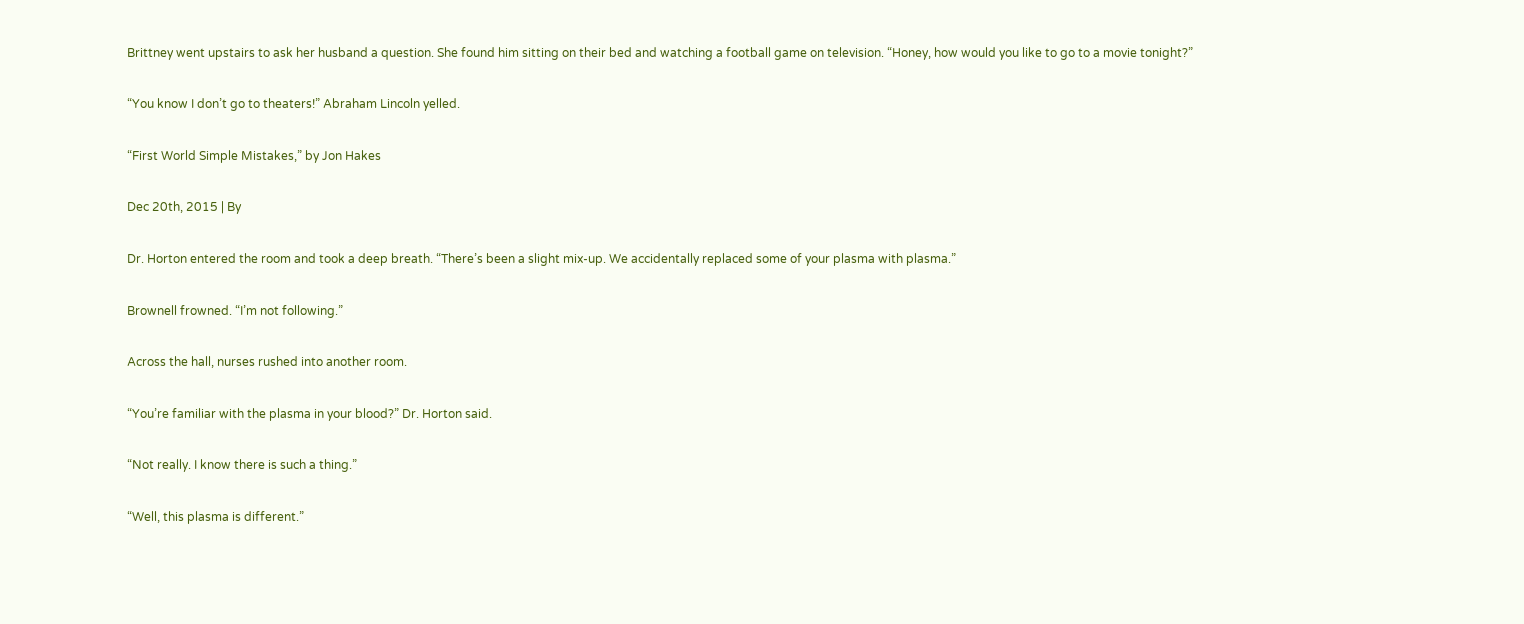Brittney went upstairs to ask her husband a question. She found him sitting on their bed and watching a football game on television. “Honey, how would you like to go to a movie tonight?”

“You know I don’t go to theaters!” Abraham Lincoln yelled.

“First World Simple Mistakes,” by Jon Hakes

Dec 20th, 2015 | By

Dr. Horton entered the room and took a deep breath. “There’s been a slight mix-up. We accidentally replaced some of your plasma with plasma.”

Brownell frowned. “I’m not following.”

Across the hall, nurses rushed into another room.

“You’re familiar with the plasma in your blood?” Dr. Horton said.

“Not really. I know there is such a thing.”

“Well, this plasma is different.”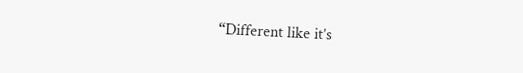“Different like it’s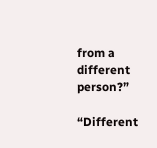from a different person?”

“Different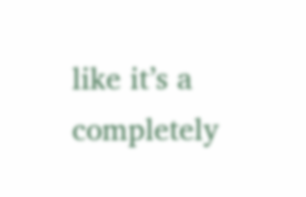like it’s a completely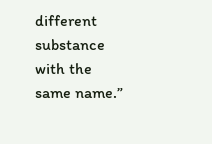different substance with the same name.”